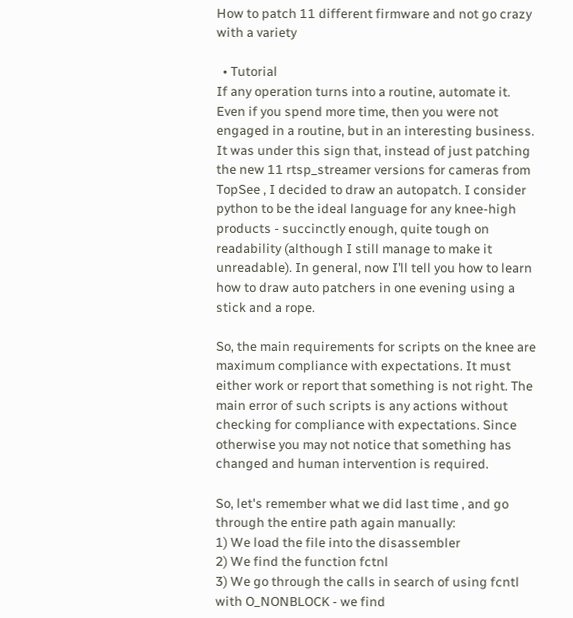How to patch 11 different firmware and not go crazy with a variety

  • Tutorial
If any operation turns into a routine, automate it. Even if you spend more time, then you were not engaged in a routine, but in an interesting business. It was under this sign that, instead of just patching the new 11 rtsp_streamer versions for cameras from TopSee , I decided to draw an autopatch. I consider python to be the ideal language for any knee-high products - succinctly enough, quite tough on readability (although I still manage to make it unreadable). In general, now I’ll tell you how to learn how to draw auto patchers in one evening using a stick and a rope.

So, the main requirements for scripts on the knee are maximum compliance with expectations. It must either work or report that something is not right. The main error of such scripts is any actions without checking for compliance with expectations. Since otherwise you may not notice that something has changed and human intervention is required.

So, let's remember what we did last time , and go through the entire path again manually:
1) We load the file into the disassembler
2) We find the function fctnl
3) We go through the calls in search of using fcntl with O_NONBLOCK - we find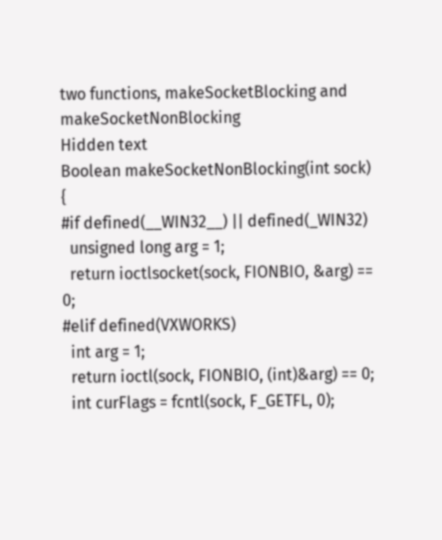two functions, makeSocketBlocking and makeSocketNonBlocking
Hidden text
Boolean makeSocketNonBlocking(int sock) {
#if defined(__WIN32__) || defined(_WIN32)
  unsigned long arg = 1;
  return ioctlsocket(sock, FIONBIO, &arg) == 0;
#elif defined(VXWORKS)
  int arg = 1;
  return ioctl(sock, FIONBIO, (int)&arg) == 0;
  int curFlags = fcntl(sock, F_GETFL, 0);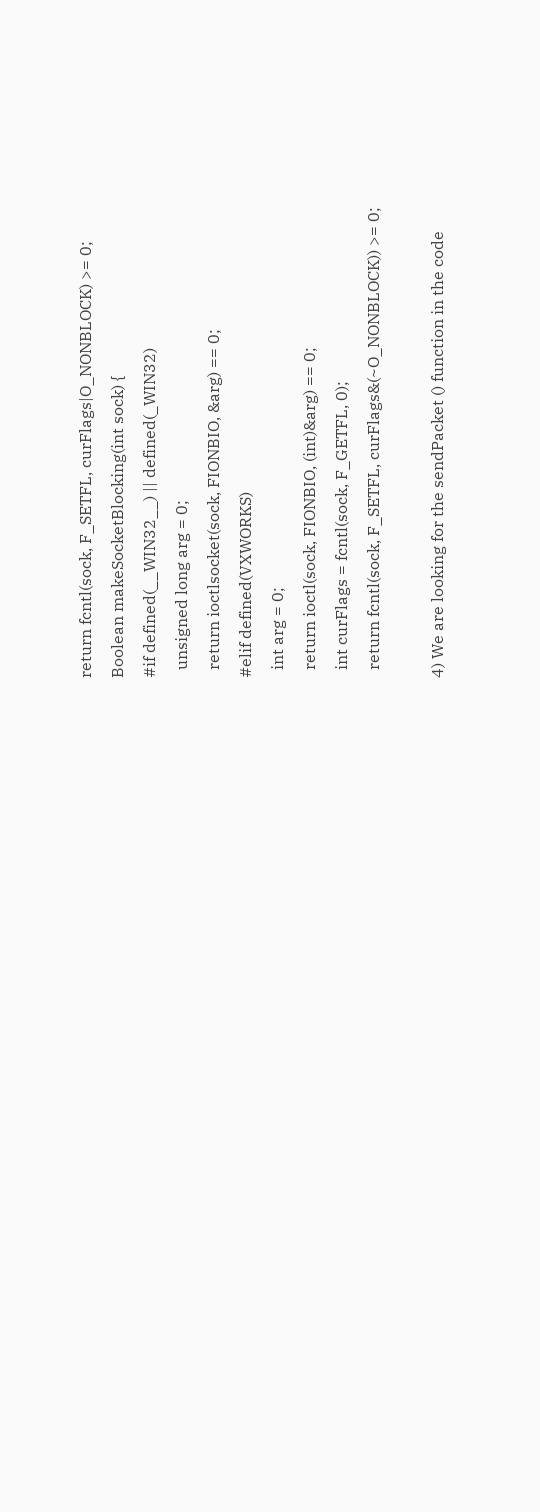return fcntl(sock, F_SETFL, curFlags|O_NONBLOCK) >= 0;
Boolean makeSocketBlocking(int sock) {
#if defined(__WIN32__) || defined(_WIN32)
  unsigned long arg = 0;
  return ioctlsocket(sock, FIONBIO, &arg) == 0;
#elif defined(VXWORKS)
  int arg = 0;
  return ioctl(sock, FIONBIO, (int)&arg) == 0;
  int curFlags = fcntl(sock, F_GETFL, 0);
  return fcntl(sock, F_SETFL, curFlags&(~O_NONBLOCK)) >= 0;

4) We are looking for the sendPacket () function in the code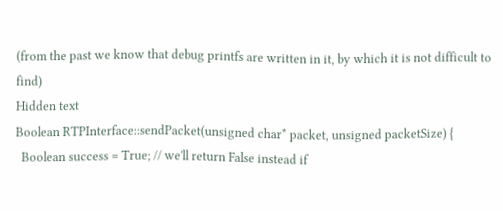(from the past we know that debug printfs are written in it, by which it is not difficult to find)
Hidden text
Boolean RTPInterface::sendPacket(unsigned char* packet, unsigned packetSize) {
  Boolean success = True; // we'll return False instead if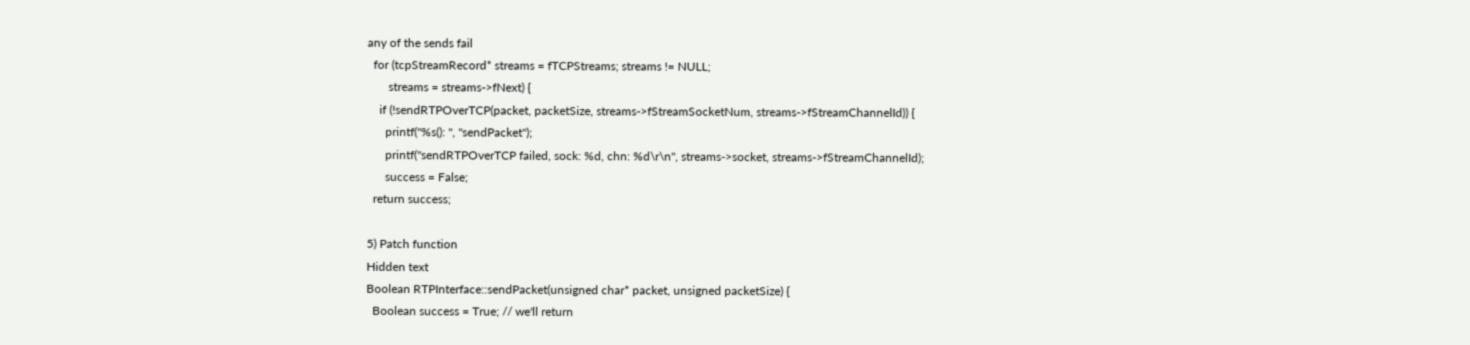any of the sends fail
  for (tcpStreamRecord* streams = fTCPStreams; streams != NULL;
       streams = streams->fNext) {
    if (!sendRTPOverTCP(packet, packetSize, streams->fStreamSocketNum, streams->fStreamChannelId)) {
      printf("%s(): ", "sendPacket");
      printf("sendRTPOverTCP failed, sock: %d, chn: %d\r\n", streams->socket, streams->fStreamChannelId);
      success = False;
  return success;

5) Patch function
Hidden text
Boolean RTPInterface::sendPacket(unsigned char* packet, unsigned packetSize) {
  Boolean success = True; // we'll return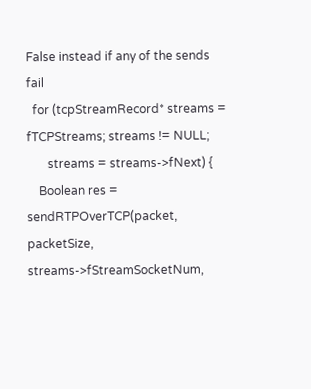False instead if any of the sends fail
  for (tcpStreamRecord* streams = fTCPStreams; streams != NULL;
       streams = streams->fNext) {
    Boolean res = sendRTPOverTCP(packet, packetSize, streams->fStreamSocketNum,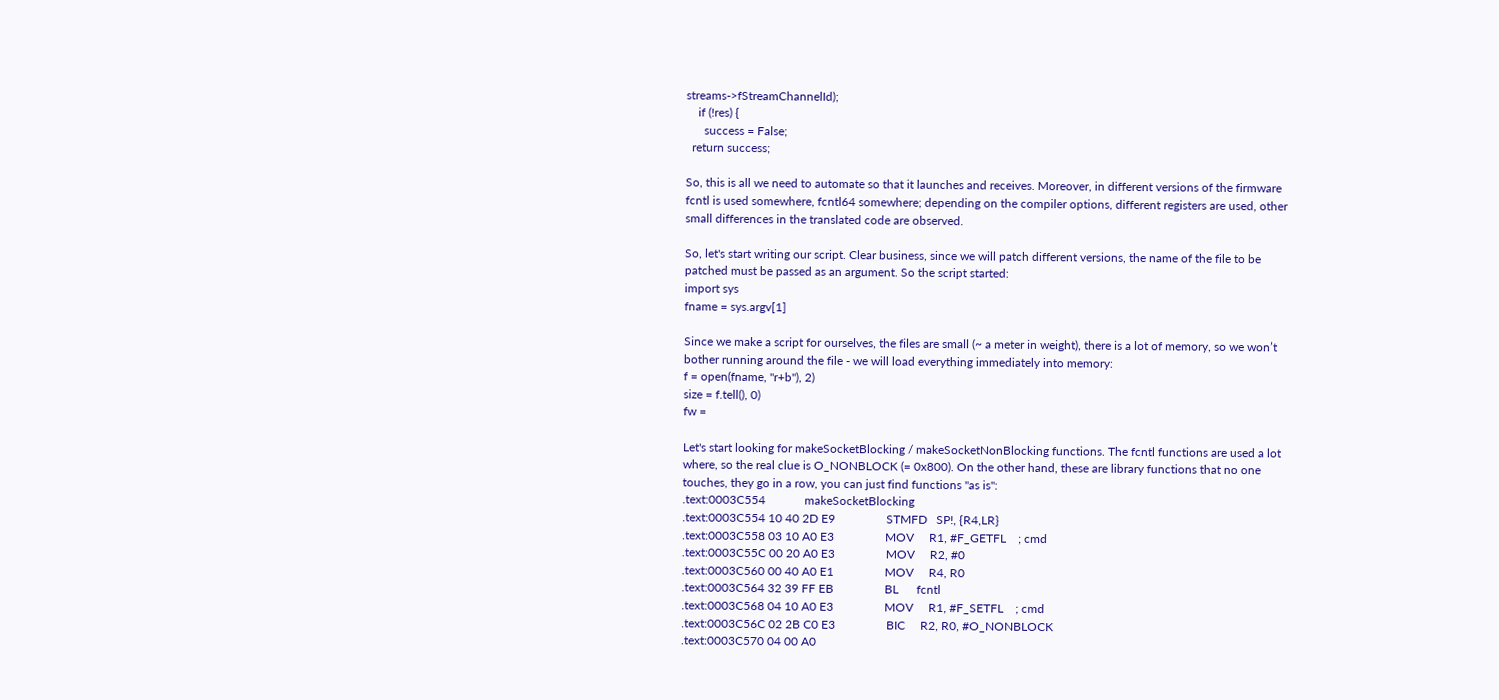streams->fStreamChannelId);
    if (!res) {
      success = False;
  return success;

So, this is all we need to automate so that it launches and receives. Moreover, in different versions of the firmware fcntl is used somewhere, fcntl64 somewhere; depending on the compiler options, different registers are used, other small differences in the translated code are observed.

So, let's start writing our script. Clear business, since we will patch different versions, the name of the file to be patched must be passed as an argument. So the script started:
import sys
fname = sys.argv[1]

Since we make a script for ourselves, the files are small (~ a meter in weight), there is a lot of memory, so we won’t bother running around the file - we will load everything immediately into memory:
f = open(fname, "r+b"), 2)
size = f.tell(), 0)
fw =

Let's start looking for makeSocketBlocking / makeSocketNonBlocking functions. The fcntl functions are used a lot where, so the real clue is O_NONBLOCK (= 0x800). On the other hand, these are library functions that no one touches, they go in a row, you can just find functions "as is":
.text:0003C554             makeSocketBlocking
.text:0003C554 10 40 2D E9                 STMFD   SP!, {R4,LR}
.text:0003C558 03 10 A0 E3                 MOV     R1, #F_GETFL    ; cmd
.text:0003C55C 00 20 A0 E3                 MOV     R2, #0
.text:0003C560 00 40 A0 E1                 MOV     R4, R0
.text:0003C564 32 39 FF EB                 BL      fcntl
.text:0003C568 04 10 A0 E3                 MOV     R1, #F_SETFL    ; cmd
.text:0003C56C 02 2B C0 E3                 BIC     R2, R0, #O_NONBLOCK
.text:0003C570 04 00 A0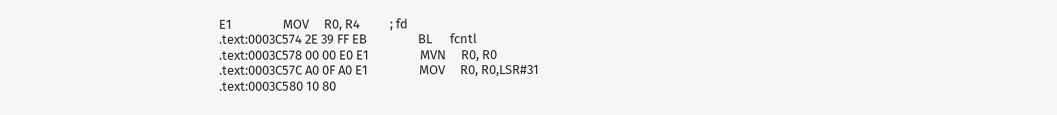E1                 MOV     R0, R4          ; fd
.text:0003C574 2E 39 FF EB                 BL      fcntl
.text:0003C578 00 00 E0 E1                 MVN     R0, R0
.text:0003C57C A0 0F A0 E1                 MOV     R0, R0,LSR#31
.text:0003C580 10 80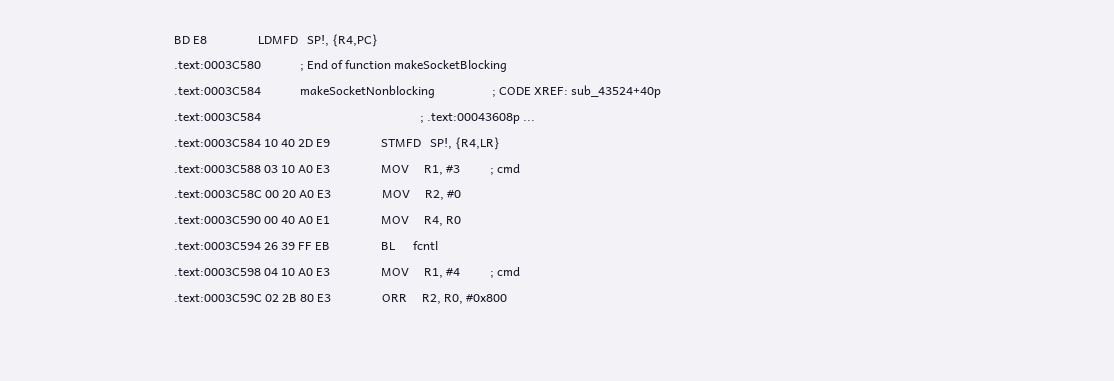BD E8                 LDMFD   SP!, {R4,PC}
.text:0003C580             ; End of function makeSocketBlocking
.text:0003C584             makeSocketNonblocking                   ; CODE XREF: sub_43524+40p
.text:0003C584                                                     ; .text:00043608p ...
.text:0003C584 10 40 2D E9                 STMFD   SP!, {R4,LR}
.text:0003C588 03 10 A0 E3                 MOV     R1, #3          ; cmd
.text:0003C58C 00 20 A0 E3                 MOV     R2, #0
.text:0003C590 00 40 A0 E1                 MOV     R4, R0
.text:0003C594 26 39 FF EB                 BL      fcntl
.text:0003C598 04 10 A0 E3                 MOV     R1, #4          ; cmd
.text:0003C59C 02 2B 80 E3                 ORR     R2, R0, #0x800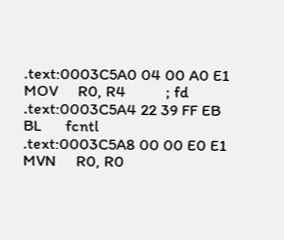.text:0003C5A0 04 00 A0 E1                 MOV     R0, R4          ; fd
.text:0003C5A4 22 39 FF EB                 BL      fcntl
.text:0003C5A8 00 00 E0 E1                 MVN     R0, R0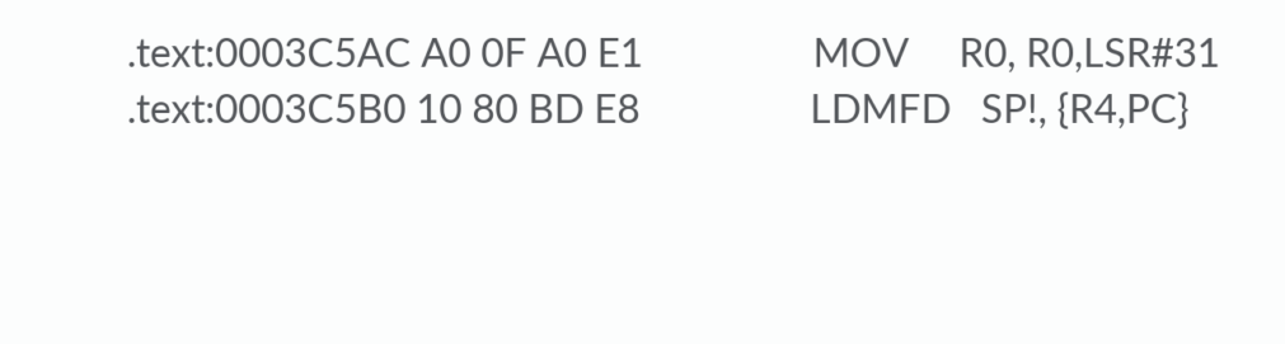.text:0003C5AC A0 0F A0 E1                 MOV     R0, R0,LSR#31
.text:0003C5B0 10 80 BD E8                 LDMFD   SP!, {R4,PC}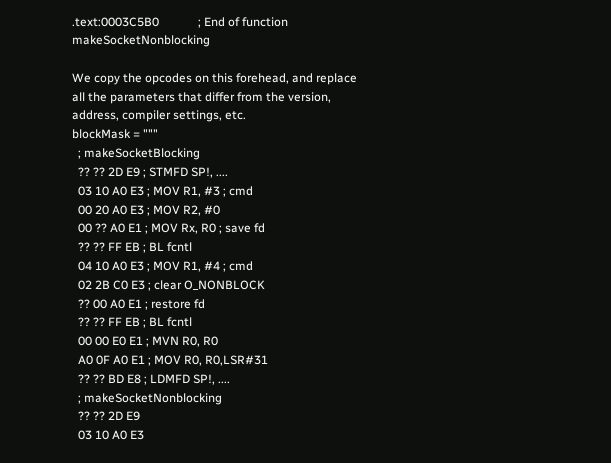.text:0003C5B0             ; End of function makeSocketNonblocking

We copy the opcodes on this forehead, and replace all the parameters that differ from the version, address, compiler settings, etc.
blockMask = """
  ; makeSocketBlocking
  ?? ?? 2D E9 ; STMFD SP!, ....
  03 10 A0 E3 ; MOV R1, #3 ; cmd
  00 20 A0 E3 ; MOV R2, #0
  00 ?? A0 E1 ; MOV Rx, R0 ; save fd
  ?? ?? FF EB ; BL fcntl
  04 10 A0 E3 ; MOV R1, #4 ; cmd
  02 2B C0 E3 ; clear O_NONBLOCK
  ?? 00 A0 E1 ; restore fd
  ?? ?? FF EB ; BL fcntl
  00 00 E0 E1 ; MVN R0, R0
  A0 0F A0 E1 ; MOV R0, R0,LSR#31
  ?? ?? BD E8 ; LDMFD SP!, ....
  ; makeSocketNonblocking
  ?? ?? 2D E9
  03 10 A0 E3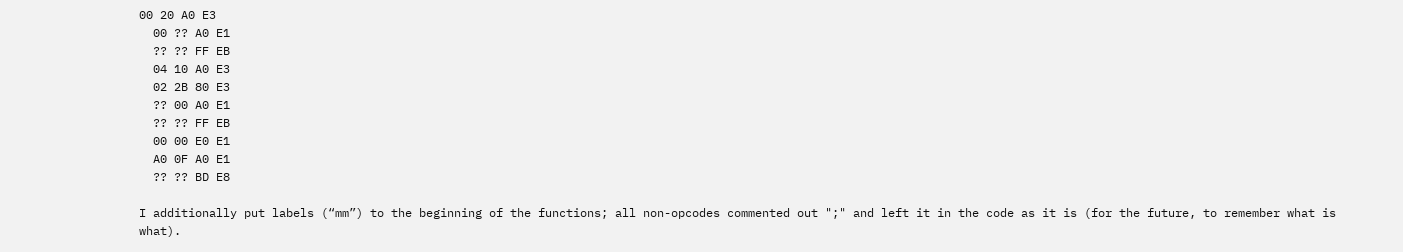00 20 A0 E3
  00 ?? A0 E1
  ?? ?? FF EB
  04 10 A0 E3
  02 2B 80 E3
  ?? 00 A0 E1
  ?? ?? FF EB
  00 00 E0 E1
  A0 0F A0 E1
  ?? ?? BD E8

I additionally put labels (“mm”) to the beginning of the functions; all non-opcodes commented out ";" and left it in the code as it is (for the future, to remember what is what).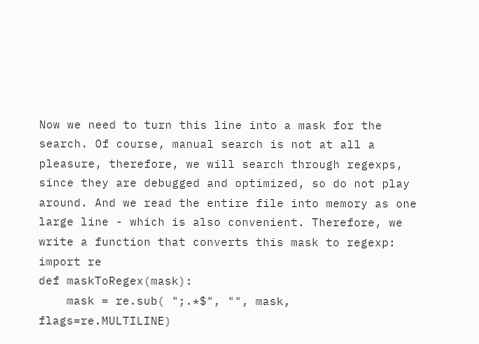Now we need to turn this line into a mask for the search. Of course, manual search is not at all a pleasure, therefore, we will search through regexps, since they are debugged and optimized, so do not play around. And we read the entire file into memory as one large line - which is also convenient. Therefore, we write a function that converts this mask to regexp:
import re
def maskToRegex(mask):
    mask = re.sub( ";.*$", "", mask, flags=re.MULTILINE)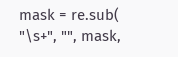mask = re.sub( "\s+", "", mask,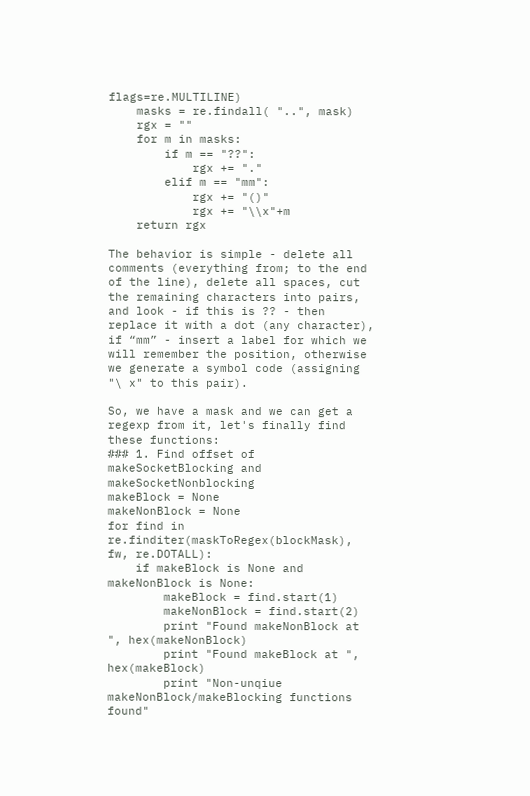flags=re.MULTILINE)
    masks = re.findall( "..", mask)
    rgx = ""
    for m in masks:
        if m == "??":
            rgx += "."
        elif m == "mm":
            rgx += "()"
            rgx += "\\x"+m
    return rgx

The behavior is simple - delete all comments (everything from; to the end of the line), delete all spaces, cut the remaining characters into pairs, and look - if this is ?? - then replace it with a dot (any character), if “mm” - insert a label for which we will remember the position, otherwise we generate a symbol code (assigning "\ x" to this pair).

So, we have a mask and we can get a regexp from it, let's finally find these functions:
### 1. Find offset of makeSocketBlocking and makeSocketNonblocking
makeBlock = None
makeNonBlock = None
for find in re.finditer(maskToRegex(blockMask), fw, re.DOTALL):
    if makeBlock is None and makeNonBlock is None:
        makeBlock = find.start(1)
        makeNonBlock = find.start(2)
        print "Found makeNonBlock at ", hex(makeNonBlock)
        print "Found makeBlock at ", hex(makeBlock)
        print "Non-unqiue makeNonBlock/makeBlocking functions found"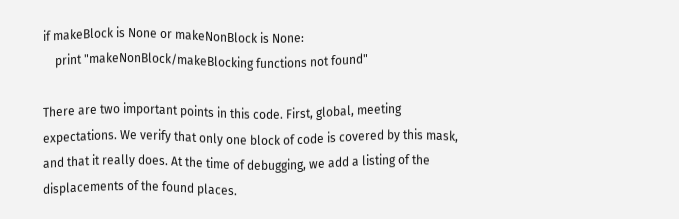if makeBlock is None or makeNonBlock is None:
    print "makeNonBlock/makeBlocking functions not found"

There are two important points in this code. First, global, meeting expectations. We verify that only one block of code is covered by this mask, and that it really does. At the time of debugging, we add a listing of the displacements of the found places.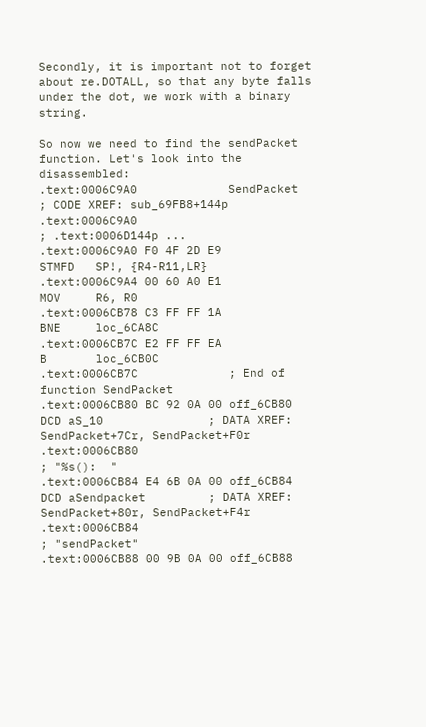Secondly, it is important not to forget about re.DOTALL, so that any byte falls under the dot, we work with a binary string.

So now we need to find the sendPacket function. Let's look into the disassembled:
.text:0006C9A0             SendPacket                              ; CODE XREF: sub_69FB8+144p
.text:0006C9A0                                                     ; .text:0006D144p ...
.text:0006C9A0 F0 4F 2D E9                 STMFD   SP!, {R4-R11,LR}
.text:0006C9A4 00 60 A0 E1                 MOV     R6, R0
.text:0006CB78 C3 FF FF 1A                 BNE     loc_6CA8C
.text:0006CB7C E2 FF FF EA                 B       loc_6CB0C
.text:0006CB7C             ; End of function SendPacket
.text:0006CB80 BC 92 0A 00 off_6CB80       DCD aS_10               ; DATA XREF: SendPacket+7Cr, SendPacket+F0r
.text:0006CB80                                                     ; "%s():  "
.text:0006CB84 E4 6B 0A 00 off_6CB84       DCD aSendpacket         ; DATA XREF: SendPacket+80r, SendPacket+F4r
.text:0006CB84                                                     ; "sendPacket"
.text:0006CB88 00 9B 0A 00 off_6CB88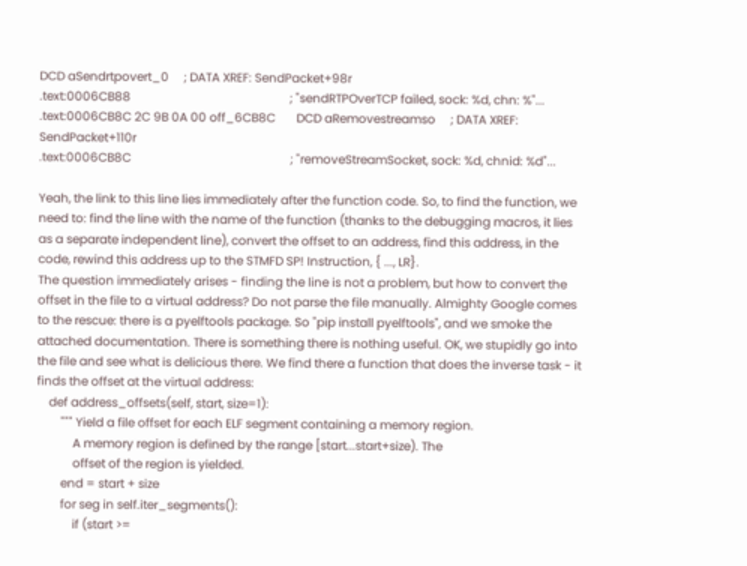DCD aSendrtpovert_0     ; DATA XREF: SendPacket+98r
.text:0006CB88                                                     ; "sendRTPOverTCP failed, sock: %d, chn: %"...
.text:0006CB8C 2C 9B 0A 00 off_6CB8C       DCD aRemovestreamso     ; DATA XREF: SendPacket+110r
.text:0006CB8C                                                     ; "removeStreamSocket, sock: %d, chnid: %d"...

Yeah, the link to this line lies immediately after the function code. So, to find the function, we need to: find the line with the name of the function (thanks to the debugging macros, it lies as a separate independent line), convert the offset to an address, find this address, in the code, rewind this address up to the STMFD SP! Instruction, { ..., LR}.
The question immediately arises - finding the line is not a problem, but how to convert the offset in the file to a virtual address? Do not parse the file manually. Almighty Google comes to the rescue: there is a pyelftools package. So "pip install pyelftools", and we smoke the attached documentation. There is something there is nothing useful. OK, we stupidly go into the file and see what is delicious there. We find there a function that does the inverse task - it finds the offset at the virtual address:
    def address_offsets(self, start, size=1):
        """ Yield a file offset for each ELF segment containing a memory region.
            A memory region is defined by the range [start...start+size). The
            offset of the region is yielded.
        end = start + size
        for seg in self.iter_segments():
            if (start >=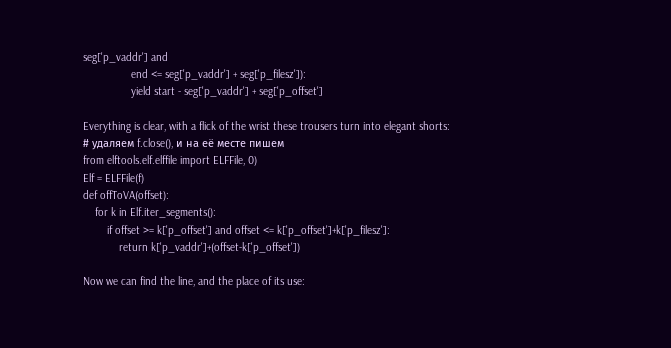seg['p_vaddr'] and
                end <= seg['p_vaddr'] + seg['p_filesz']):
                yield start - seg['p_vaddr'] + seg['p_offset']

Everything is clear, with a flick of the wrist these trousers turn into elegant shorts:
# удаляем f.close(), и на её месте пишем
from elftools.elf.elffile import ELFFile, 0)
Elf = ELFFile(f)
def offToVA(offset):
    for k in Elf.iter_segments():
        if offset >= k['p_offset'] and offset <= k['p_offset']+k['p_filesz']:
            return k['p_vaddr']+(offset-k['p_offset'])

Now we can find the line, and the place of its use: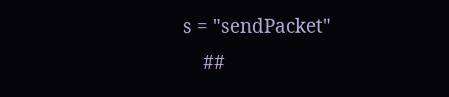s = "sendPacket"
    ##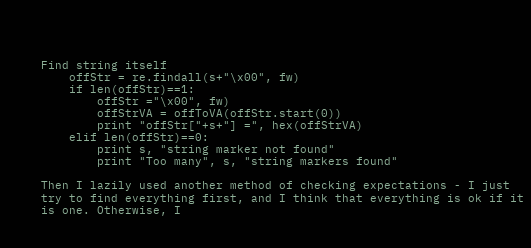Find string itself
    offStr = re.findall(s+"\x00", fw)
    if len(offStr)==1:
        offStr ="\x00", fw)
        offStrVA = offToVA(offStr.start(0))
        print "offStr["+s+"] =", hex(offStrVA)
    elif len(offStr)==0:
        print s, "string marker not found"
        print "Too many", s, "string markers found"

Then I lazily used another method of checking expectations - I just try to find everything first, and I think that everything is ok if it is one. Otherwise, I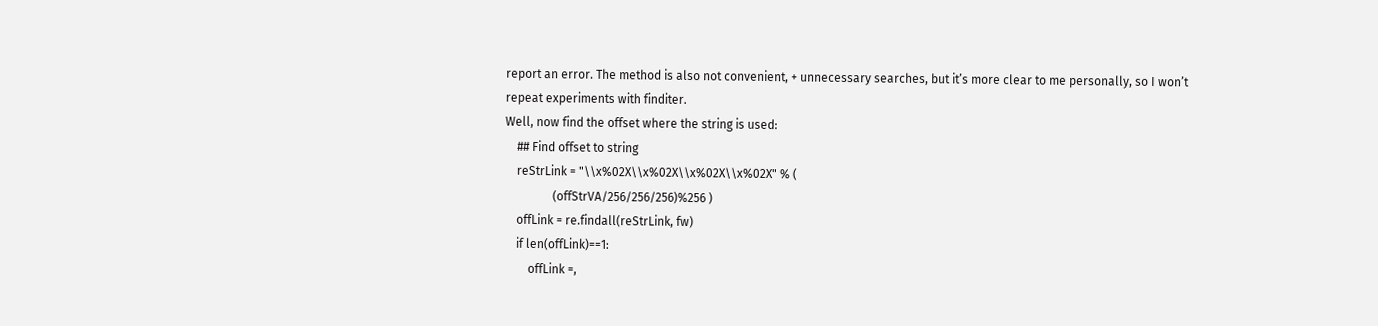report an error. The method is also not convenient, + unnecessary searches, but it’s more clear to me personally, so I won’t repeat experiments with finditer.
Well, now find the offset where the string is used:
    ## Find offset to string
    reStrLink = "\\x%02X\\x%02X\\x%02X\\x%02X" % (
                (offStrVA/256/256/256)%256 )
    offLink = re.findall(reStrLink, fw)
    if len(offLink)==1:
        offLink =,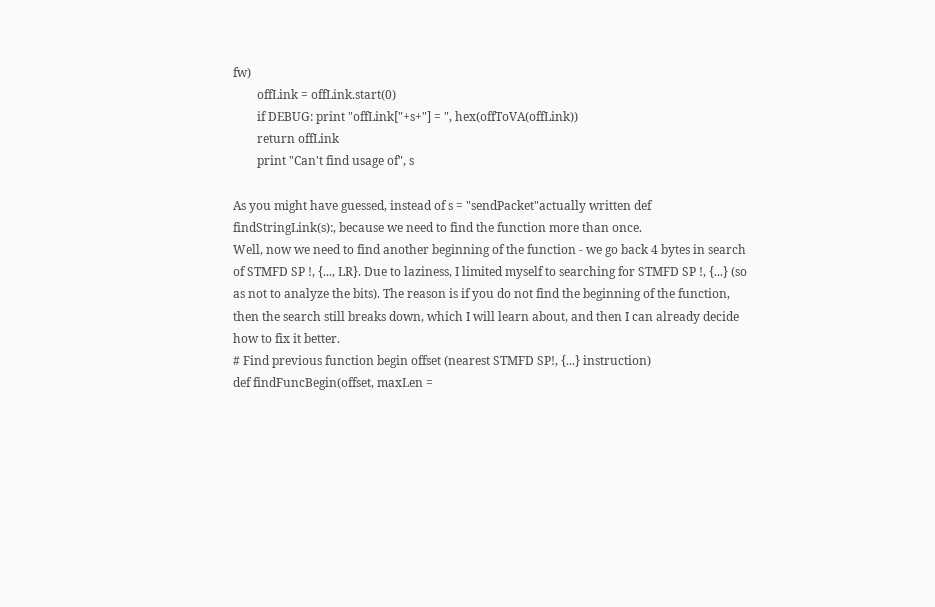fw)
        offLink = offLink.start(0)
        if DEBUG: print "offLink["+s+"] = ", hex(offToVA(offLink))
        return offLink
        print "Can't find usage of", s

As you might have guessed, instead of s = "sendPacket"actually written def findStringLink(s):, because we need to find the function more than once.
Well, now we need to find another beginning of the function - we go back 4 bytes in search of STMFD SP !, {..., LR}. Due to laziness, I limited myself to searching for STMFD SP !, {...} (so as not to analyze the bits). The reason is if you do not find the beginning of the function, then the search still breaks down, which I will learn about, and then I can already decide how to fix it better.
# Find previous function begin offset (nearest STMFD SP!, {...} instruction)
def findFuncBegin(offset, maxLen =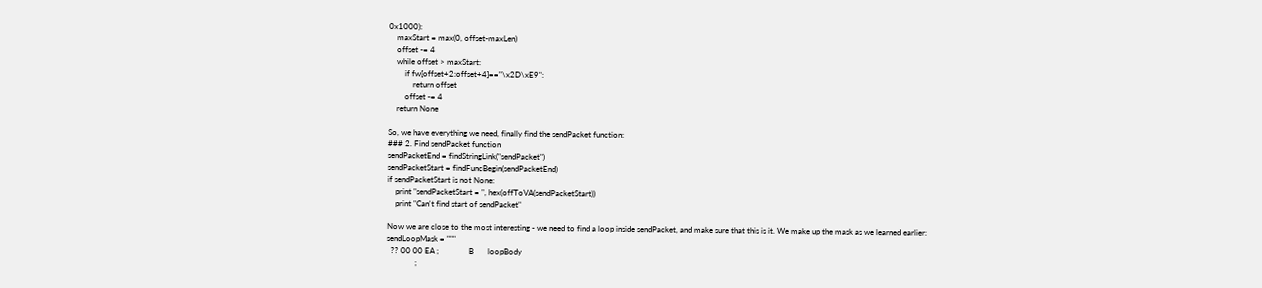0x1000):
    maxStart = max(0, offset-maxLen)
    offset -= 4
    while offset > maxStart:
        if fw[offset+2:offset+4]=="\x2D\xE9":
            return offset
        offset -= 4
    return None

So, we have everything we need, finally find the sendPacket function:
### 2. Find sendPacket function
sendPacketEnd = findStringLink("sendPacket")
sendPacketStart = findFuncBegin(sendPacketEnd)
if sendPacketStart is not None:
    print "sendPacketStart = ", hex(offToVA(sendPacketStart))
    print "Can't find start of sendPacket"

Now we are close to the most interesting - we need to find a loop inside sendPacket, and make sure that this is it. We make up the mask as we learned earlier:
sendLoopMask = """
  ?? 00 00 EA ;               B       loopBody
              ;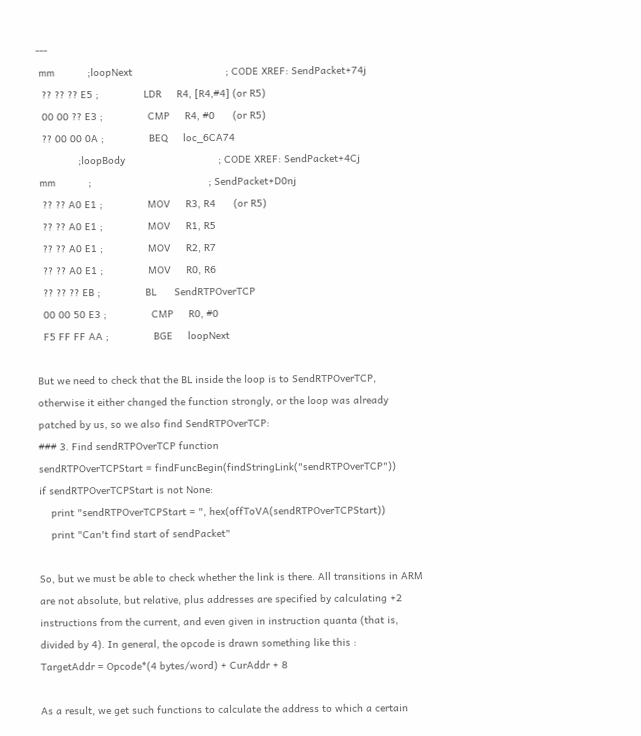---
 mm           ;loopNext                               ; CODE XREF: SendPacket+74j
  ?? ?? ?? E5 ;               LDR     R4, [R4,#4] (or R5)
  00 00 ?? E3 ;               CMP     R4, #0      (or R5)
  ?? 00 00 0A ;               BEQ     loc_6CA74
              ;loopBody                               ; CODE XREF: SendPacket+4Cj
 mm           ;                                       ; SendPacket+D0nj
  ?? ?? A0 E1 ;               MOV     R3, R4      (or R5)
  ?? ?? A0 E1 ;               MOV     R1, R5
  ?? ?? A0 E1 ;               MOV     R2, R7
  ?? ?? A0 E1 ;               MOV     R0, R6
  ?? ?? ?? EB ;               BL      SendRTPOverTCP
  00 00 50 E3 ;               CMP     R0, #0
  F5 FF FF AA ;               BGE     loopNext

But we need to check that the BL inside the loop is to SendRTPOverTCP, otherwise it either changed the function strongly, or the loop was already patched by us, so we also find SendRTPOverTCP:
### 3. Find sendRTPOverTCP function
sendRTPOverTCPStart = findFuncBegin(findStringLink("sendRTPOverTCP"))
if sendRTPOverTCPStart is not None:
    print "sendRTPOverTCPStart = ", hex(offToVA(sendRTPOverTCPStart))
    print "Can't find start of sendPacket"

So, but we must be able to check whether the link is there. All transitions in ARM are not absolute, but relative, plus addresses are specified by calculating +2 instructions from the current, and even given in instruction quanta (that is, divided by 4). In general, the opcode is drawn something like this :
TargetAddr = Opcode*(4 bytes/word) + CurAddr + 8

As a result, we get such functions to calculate the address to which a certain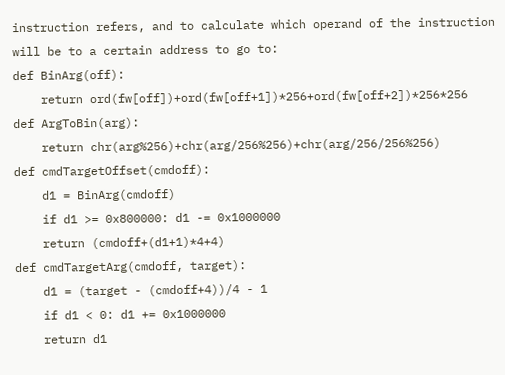instruction refers, and to calculate which operand of the instruction will be to a certain address to go to:
def BinArg(off):
    return ord(fw[off])+ord(fw[off+1])*256+ord(fw[off+2])*256*256
def ArgToBin(arg):
    return chr(arg%256)+chr(arg/256%256)+chr(arg/256/256%256)
def cmdTargetOffset(cmdoff):
    d1 = BinArg(cmdoff)
    if d1 >= 0x800000: d1 -= 0x1000000
    return (cmdoff+(d1+1)*4+4)
def cmdTargetArg(cmdoff, target):
    d1 = (target - (cmdoff+4))/4 - 1
    if d1 < 0: d1 += 0x1000000
    return d1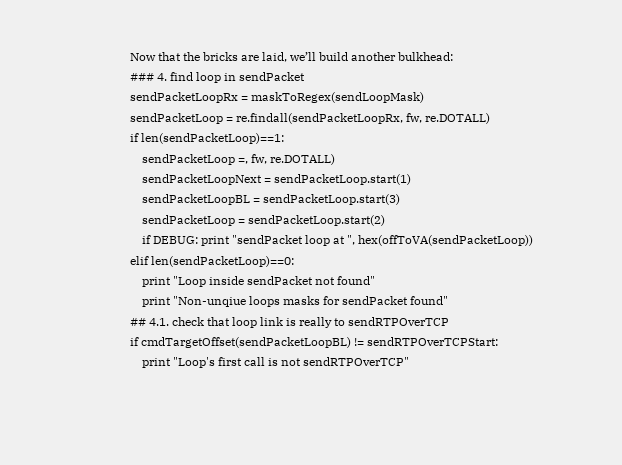Now that the bricks are laid, we’ll build another bulkhead:
### 4. find loop in sendPacket
sendPacketLoopRx = maskToRegex(sendLoopMask)
sendPacketLoop = re.findall(sendPacketLoopRx, fw, re.DOTALL)
if len(sendPacketLoop)==1:
    sendPacketLoop =, fw, re.DOTALL)
    sendPacketLoopNext = sendPacketLoop.start(1)
    sendPacketLoopBL = sendPacketLoop.start(3)
    sendPacketLoop = sendPacketLoop.start(2)
    if DEBUG: print "sendPacket loop at ", hex(offToVA(sendPacketLoop))
elif len(sendPacketLoop)==0:
    print "Loop inside sendPacket not found"
    print "Non-unqiue loops masks for sendPacket found"
## 4.1. check that loop link is really to sendRTPOverTCP
if cmdTargetOffset(sendPacketLoopBL) != sendRTPOverTCPStart:
    print "Loop's first call is not sendRTPOverTCP"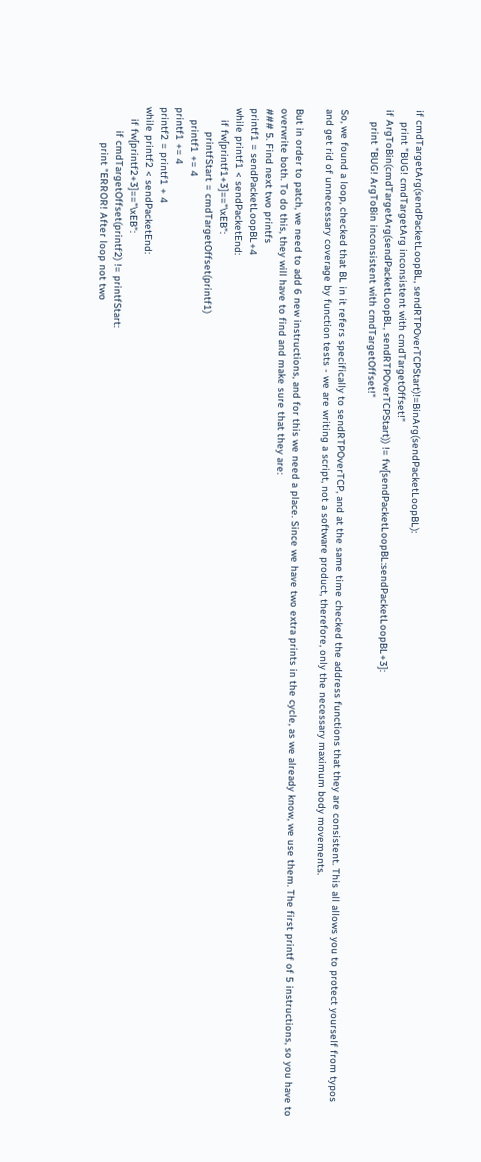if cmdTargetArg(sendPacketLoopBL, sendRTPOverTCPStart)!=BinArg(sendPacketLoopBL):
    print "BUG! cmdTargetArg inconsistent with cmdTargetOffset!"
if ArgToBin(cmdTargetArg(sendPacketLoopBL, sendRTPOverTCPStart)) != fw[sendPacketLoopBL:sendPacketLoopBL+3]:
    print "BUG! ArgToBin inconsistent with cmdTargetOffset!"

So, we found a loop, checked that BL in it refers specifically to sendRTPOverTCP, and at the same time checked the address functions that they are consistent. This all allows you to protect yourself from typos and get rid of unnecessary coverage by function tests - we are writing a script, not a software product, therefore, only the necessary maximum body movements.

But in order to patch, we need to add 6 new instructions, and for this we need a place. Since we have two extra prints in the cycle, as we already know, we use them. The first printf of 5 instructions, so you have to overwrite both. To do this, they will have to find and make sure that they are:
### 5. Find next two printfs
printf1 = sendPacketLoopBL+4
while printf1 < sendPacketEnd:
    if fw[printf1+3]=="\xEB":
        printfStart = cmdTargetOffset(printf1)
    printf1 += 4
printf1 += 4
printf2 = printf1 + 4
while printf2 < sendPacketEnd:
    if fw[printf2+3]=="\xEB":
        if cmdTargetOffset(printf2) != printfStart:
            print "ERROR! After loop not two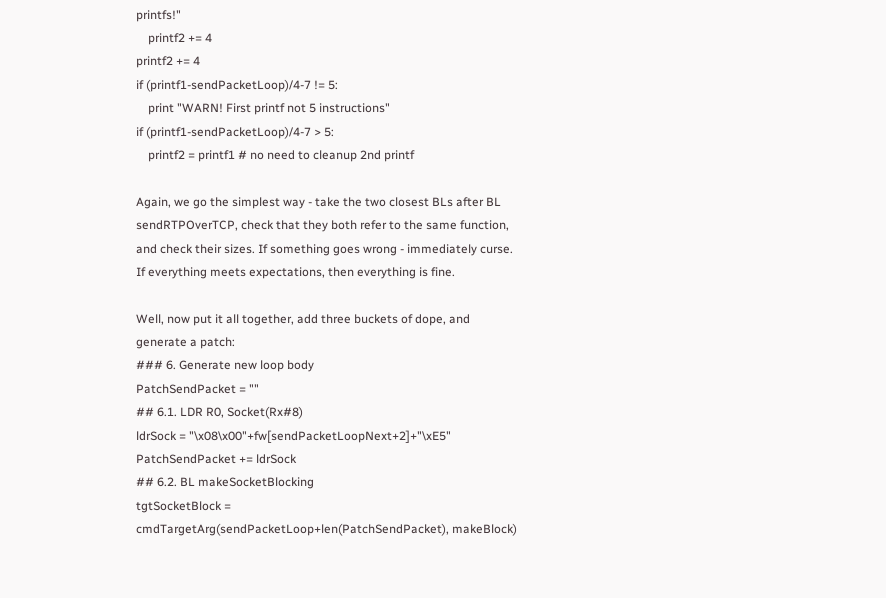printfs!"
    printf2 += 4
printf2 += 4
if (printf1-sendPacketLoop)/4-7 != 5:
    print "WARN! First printf not 5 instructions"
if (printf1-sendPacketLoop)/4-7 > 5:
    printf2 = printf1 # no need to cleanup 2nd printf

Again, we go the simplest way - take the two closest BLs after BL sendRTPOverTCP, check that they both refer to the same function, and check their sizes. If something goes wrong - immediately curse. If everything meets expectations, then everything is fine.

Well, now put it all together, add three buckets of dope, and generate a patch:
### 6. Generate new loop body
PatchSendPacket = ""
## 6.1. LDR R0, Socket(Rx#8)
ldrSock = "\x08\x00"+fw[sendPacketLoopNext+2]+"\xE5"
PatchSendPacket += ldrSock
## 6.2. BL makeSocketBlocking
tgtSocketBlock = cmdTargetArg(sendPacketLoop+len(PatchSendPacket), makeBlock)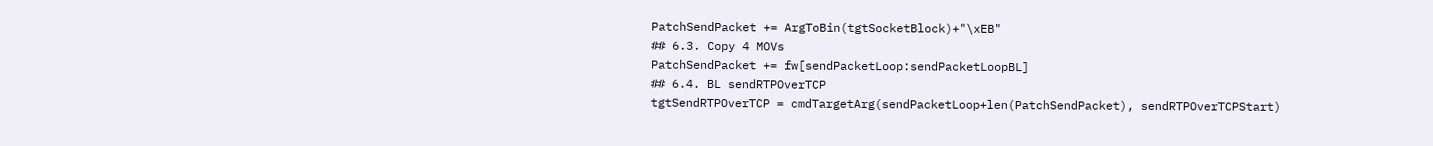PatchSendPacket += ArgToBin(tgtSocketBlock)+"\xEB"
## 6.3. Copy 4 MOVs
PatchSendPacket += fw[sendPacketLoop:sendPacketLoopBL]
## 6.4. BL sendRTPOverTCP
tgtSendRTPOverTCP = cmdTargetArg(sendPacketLoop+len(PatchSendPacket), sendRTPOverTCPStart)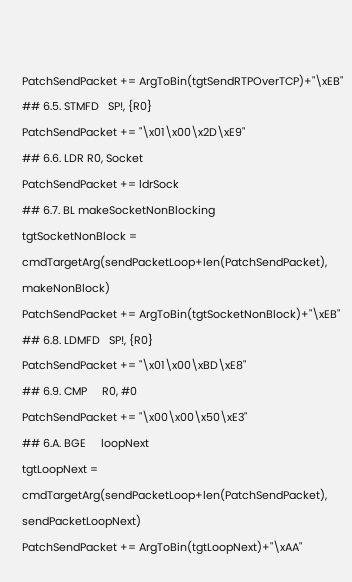PatchSendPacket += ArgToBin(tgtSendRTPOverTCP)+"\xEB"
## 6.5. STMFD   SP!, {R0}
PatchSendPacket += "\x01\x00\x2D\xE9"
## 6.6. LDR R0, Socket
PatchSendPacket += ldrSock
## 6.7. BL makeSocketNonBlocking
tgtSocketNonBlock = cmdTargetArg(sendPacketLoop+len(PatchSendPacket), makeNonBlock)
PatchSendPacket += ArgToBin(tgtSocketNonBlock)+"\xEB"
## 6.8. LDMFD   SP!, {R0}
PatchSendPacket += "\x01\x00\xBD\xE8"
## 6.9. CMP     R0, #0
PatchSendPacket += "\x00\x00\x50\xE3"
## 6.A. BGE     loopNext
tgtLoopNext = cmdTargetArg(sendPacketLoop+len(PatchSendPacket), sendPacketLoopNext)
PatchSendPacket += ArgToBin(tgtLoopNext)+"\xAA"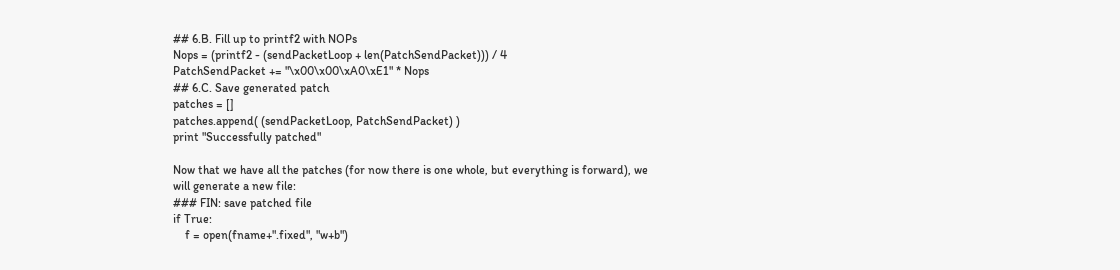## 6.B. Fill up to printf2 with NOPs
Nops = (printf2 - (sendPacketLoop + len(PatchSendPacket))) / 4
PatchSendPacket += "\x00\x00\xA0\xE1" * Nops
## 6.C. Save generated patch
patches = []
patches.append( (sendPacketLoop, PatchSendPacket) )
print "Successfully patched"

Now that we have all the patches (for now there is one whole, but everything is forward), we will generate a new file:
### FIN: save patched file
if True:
    f = open(fname+".fixed", "w+b")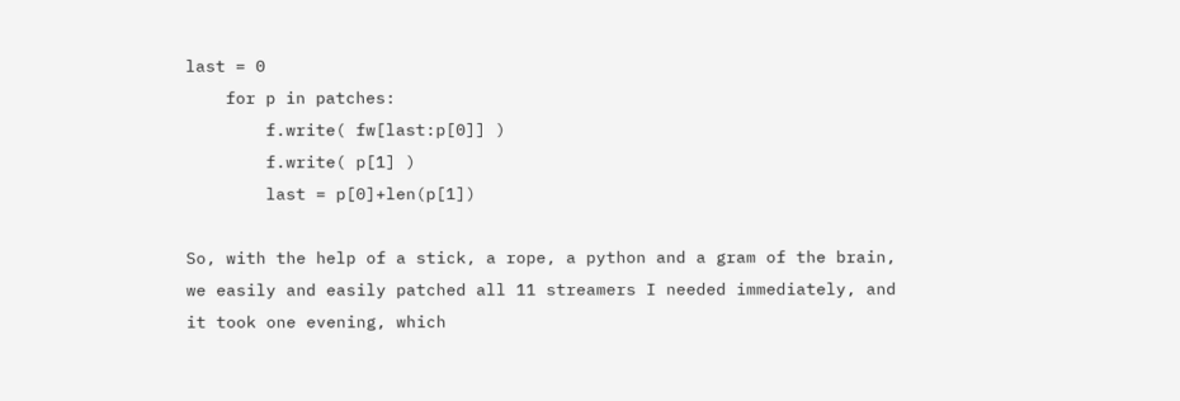last = 0
    for p in patches:
        f.write( fw[last:p[0]] )
        f.write( p[1] )
        last = p[0]+len(p[1])

So, with the help of a stick, a rope, a python and a gram of the brain, we easily and easily patched all 11 streamers I needed immediately, and it took one evening, which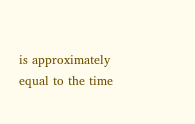is approximately equal to the time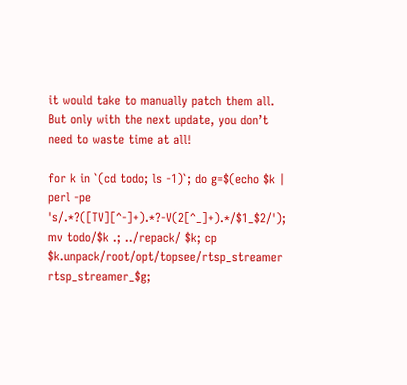it would take to manually patch them all. But only with the next update, you don’t need to waste time at all!

for k in `(cd todo; ls -1)`; do g=$(echo $k | perl -pe 's/.*?([TV][^-]+).*?-V(2[^_]+).*/$1_$2/'); mv todo/$k .; ../repack/ $k; cp $k.unpack/root/opt/topsee/rtsp_streamer rtsp_streamer_$g;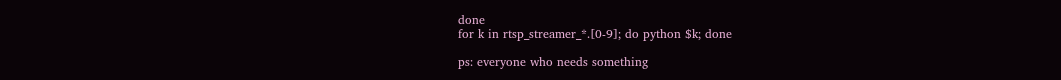done
for k in rtsp_streamer_*.[0-9]; do python $k; done

ps: everyone who needs something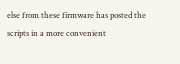else from these firmware has posted the scripts in a more convenient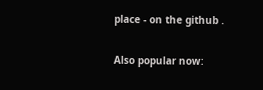place - on the github .

Also popular now: